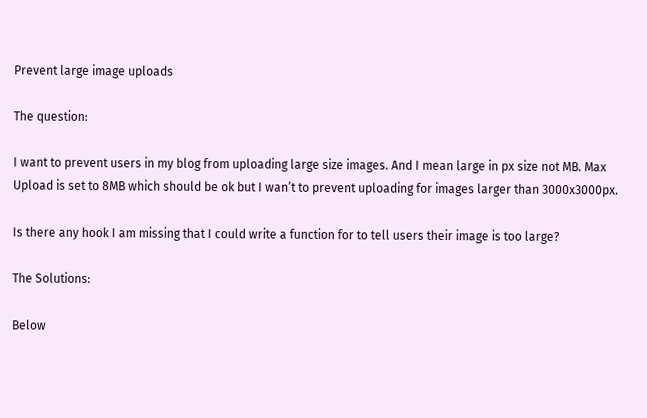Prevent large image uploads

The question:

I want to prevent users in my blog from uploading large size images. And I mean large in px size not MB. Max Upload is set to 8MB which should be ok but I wan’t to prevent uploading for images larger than 3000x3000px.

Is there any hook I am missing that I could write a function for to tell users their image is too large?

The Solutions:

Below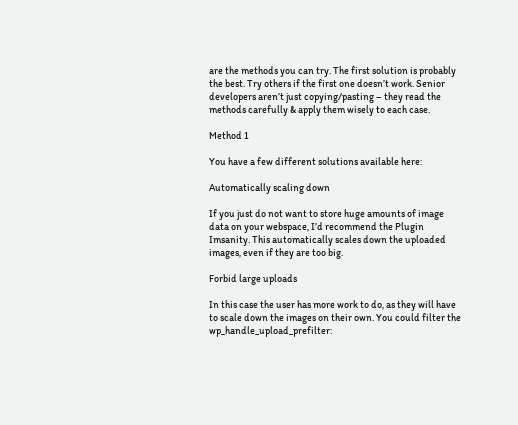are the methods you can try. The first solution is probably the best. Try others if the first one doesn’t work. Senior developers aren’t just copying/pasting – they read the methods carefully & apply them wisely to each case.

Method 1

You have a few different solutions available here:

Automatically scaling down

If you just do not want to store huge amounts of image data on your webspace, I’d recommend the Plugin Imsanity. This automatically scales down the uploaded images, even if they are too big.

Forbid large uploads

In this case the user has more work to do, as they will have to scale down the images on their own. You could filter the wp_handle_upload_prefilter: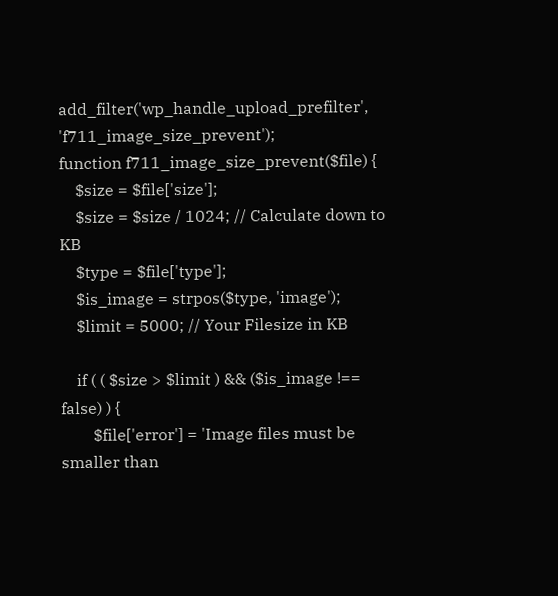add_filter('wp_handle_upload_prefilter', 'f711_image_size_prevent');
function f711_image_size_prevent($file) {
    $size = $file['size'];
    $size = $size / 1024; // Calculate down to KB
    $type = $file['type'];
    $is_image = strpos($type, 'image');
    $limit = 5000; // Your Filesize in KB

    if ( ( $size > $limit ) && ($is_image !== false) ) {
        $file['error'] = 'Image files must be smaller than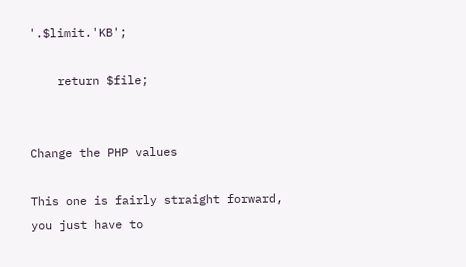'.$limit.'KB';

    return $file;


Change the PHP values

This one is fairly straight forward, you just have to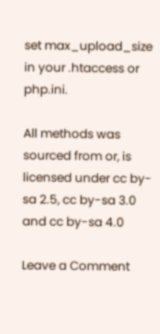set max_upload_size in your .htaccess or php.ini.

All methods was sourced from or, is licensed under cc by-sa 2.5, cc by-sa 3.0 and cc by-sa 4.0

Leave a Comment